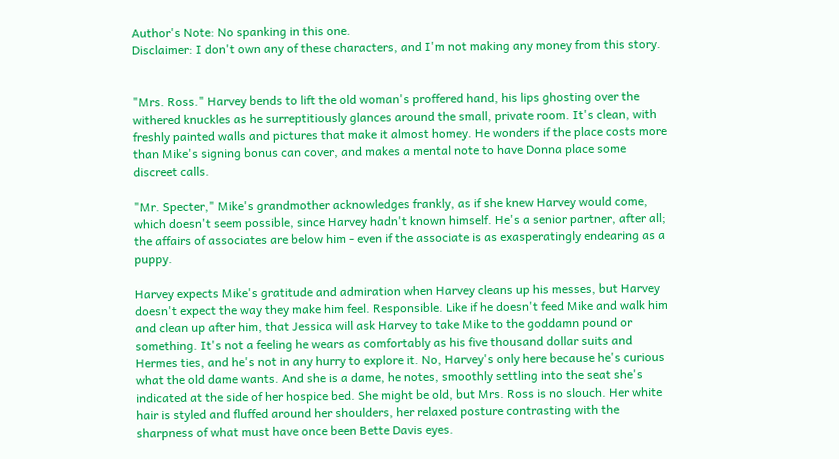Author's Note: No spanking in this one.
Disclaimer: I don't own any of these characters, and I'm not making any money from this story.


"Mrs. Ross." Harvey bends to lift the old woman's proffered hand, his lips ghosting over the withered knuckles as he surreptitiously glances around the small, private room. It's clean, with freshly painted walls and pictures that make it almost homey. He wonders if the place costs more than Mike's signing bonus can cover, and makes a mental note to have Donna place some discreet calls.

"Mr. Specter," Mike's grandmother acknowledges frankly, as if she knew Harvey would come, which doesn't seem possible, since Harvey hadn't known himself. He's a senior partner, after all; the affairs of associates are below him - even if the associate is as exasperatingly endearing as a puppy.

Harvey expects Mike's gratitude and admiration when Harvey cleans up his messes, but Harvey doesn't expect the way they make him feel. Responsible. Like if he doesn't feed Mike and walk him and clean up after him, that Jessica will ask Harvey to take Mike to the goddamn pound or something. It's not a feeling he wears as comfortably as his five thousand dollar suits and Hermes ties, and he's not in any hurry to explore it. No, Harvey's only here because he's curious what the old dame wants. And she is a dame, he notes, smoothly settling into the seat she's indicated at the side of her hospice bed. She might be old, but Mrs. Ross is no slouch. Her white hair is styled and fluffed around her shoulders, her relaxed posture contrasting with the sharpness of what must have once been Bette Davis eyes.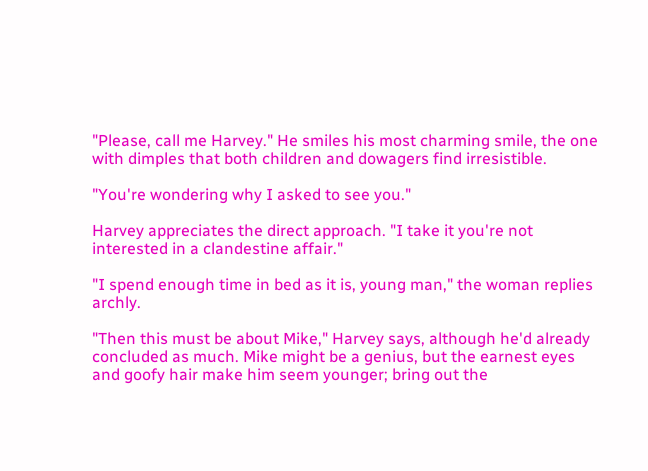"Please, call me Harvey." He smiles his most charming smile, the one with dimples that both children and dowagers find irresistible.

"You're wondering why I asked to see you."

Harvey appreciates the direct approach. "I take it you're not interested in a clandestine affair."

"I spend enough time in bed as it is, young man," the woman replies archly.

"Then this must be about Mike," Harvey says, although he'd already concluded as much. Mike might be a genius, but the earnest eyes and goofy hair make him seem younger; bring out the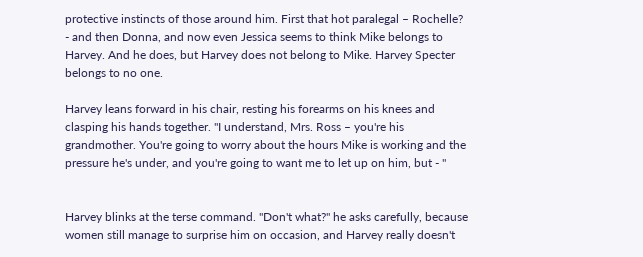protective instincts of those around him. First that hot paralegal – Rochelle? - and then Donna, and now even Jessica seems to think Mike belongs to Harvey. And he does, but Harvey does not belong to Mike. Harvey Specter belongs to no one.

Harvey leans forward in his chair, resting his forearms on his knees and clasping his hands together. "I understand, Mrs. Ross – you're his grandmother. You're going to worry about the hours Mike is working and the pressure he's under, and you're going to want me to let up on him, but - "


Harvey blinks at the terse command. "Don't what?" he asks carefully, because women still manage to surprise him on occasion, and Harvey really doesn't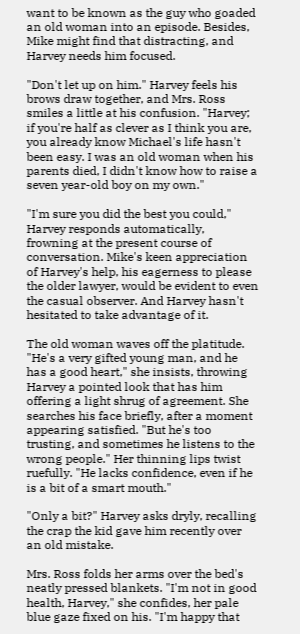want to be known as the guy who goaded an old woman into an episode. Besides, Mike might find that distracting, and Harvey needs him focused.

"Don't let up on him." Harvey feels his brows draw together, and Mrs. Ross smiles a little at his confusion. "Harvey; if you're half as clever as I think you are, you already know Michael's life hasn't been easy. I was an old woman when his parents died, I didn't know how to raise a seven year-old boy on my own."

"I'm sure you did the best you could," Harvey responds automatically, frowning at the present course of conversation. Mike's keen appreciation of Harvey's help, his eagerness to please the older lawyer, would be evident to even the casual observer. And Harvey hasn't hesitated to take advantage of it.

The old woman waves off the platitude. "He's a very gifted young man, and he has a good heart," she insists, throwing Harvey a pointed look that has him offering a light shrug of agreement. She searches his face briefly, after a moment appearing satisfied. "But he's too trusting, and sometimes he listens to the wrong people." Her thinning lips twist ruefully. "He lacks confidence, even if he is a bit of a smart mouth."

"Only a bit?" Harvey asks dryly, recalling the crap the kid gave him recently over an old mistake.

Mrs. Ross folds her arms over the bed's neatly pressed blankets. "I'm not in good health, Harvey," she confides, her pale blue gaze fixed on his. "I'm happy that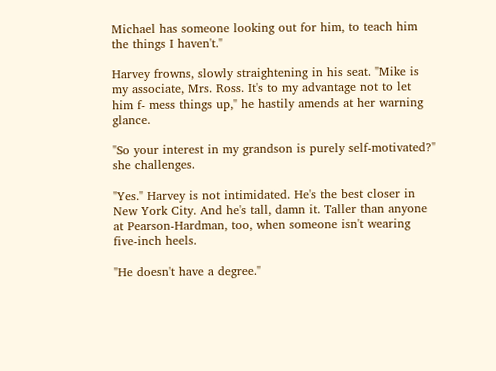Michael has someone looking out for him, to teach him the things I haven't."

Harvey frowns, slowly straightening in his seat. "Mike is my associate, Mrs. Ross. It's to my advantage not to let him f- mess things up," he hastily amends at her warning glance.

"So your interest in my grandson is purely self-motivated?" she challenges.

"Yes." Harvey is not intimidated. He's the best closer in New York City. And he's tall, damn it. Taller than anyone at Pearson-Hardman, too, when someone isn't wearing five-inch heels.

"He doesn't have a degree."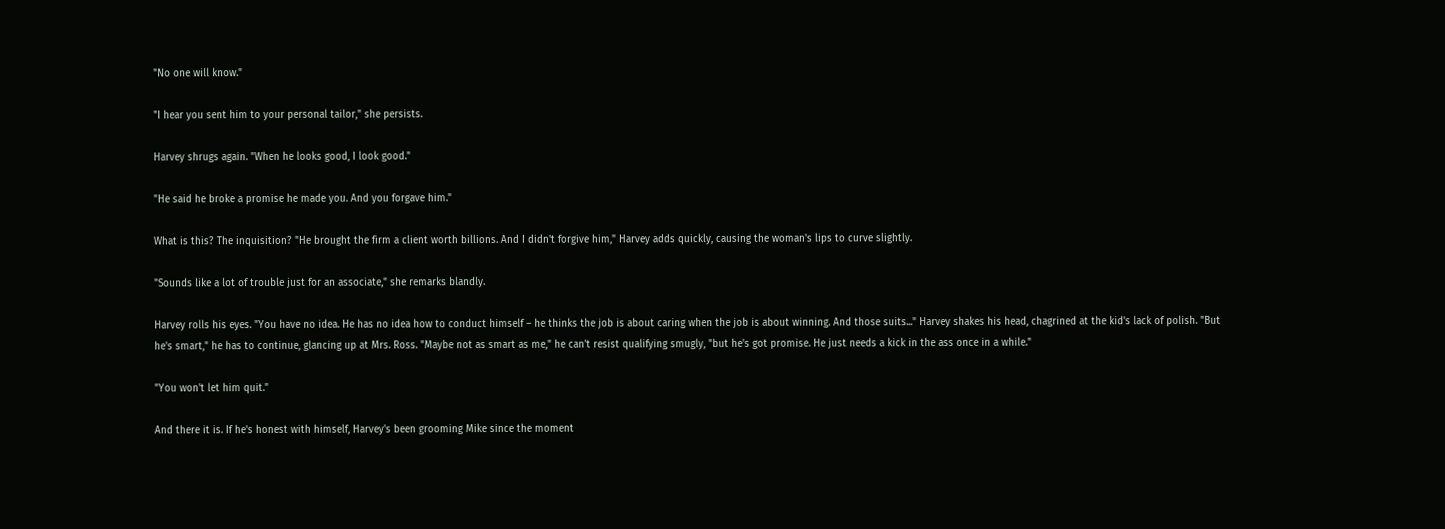"No one will know."

"I hear you sent him to your personal tailor," she persists.

Harvey shrugs again. "When he looks good, I look good."

"He said he broke a promise he made you. And you forgave him."

What is this? The inquisition? "He brought the firm a client worth billions. And I didn't forgive him," Harvey adds quickly, causing the woman's lips to curve slightly.

"Sounds like a lot of trouble just for an associate," she remarks blandly.

Harvey rolls his eyes. "You have no idea. He has no idea how to conduct himself – he thinks the job is about caring when the job is about winning. And those suits..." Harvey shakes his head, chagrined at the kid's lack of polish. "But he's smart," he has to continue, glancing up at Mrs. Ross. "Maybe not as smart as me," he can't resist qualifying smugly, "but he's got promise. He just needs a kick in the ass once in a while."

"You won't let him quit."

And there it is. If he's honest with himself, Harvey's been grooming Mike since the moment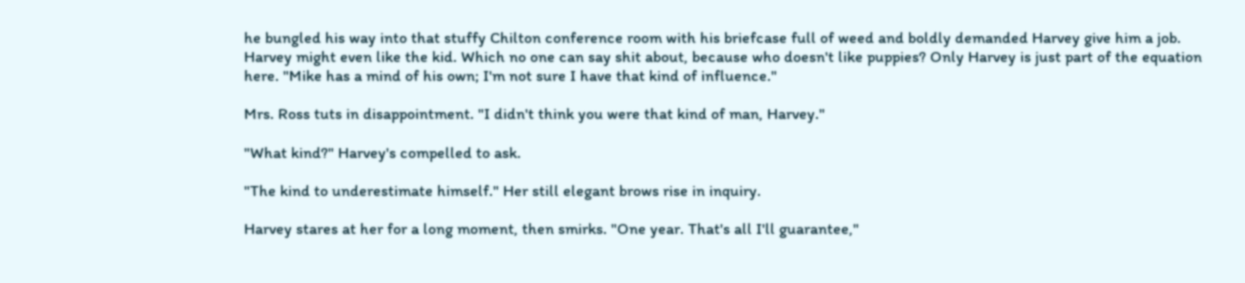he bungled his way into that stuffy Chilton conference room with his briefcase full of weed and boldly demanded Harvey give him a job. Harvey might even like the kid. Which no one can say shit about, because who doesn't like puppies? Only Harvey is just part of the equation here. "Mike has a mind of his own; I'm not sure I have that kind of influence."

Mrs. Ross tuts in disappointment. "I didn't think you were that kind of man, Harvey."

"What kind?" Harvey's compelled to ask.

"The kind to underestimate himself." Her still elegant brows rise in inquiry.

Harvey stares at her for a long moment, then smirks. "One year. That's all I'll guarantee,"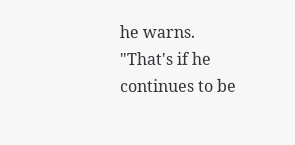he warns. "That's if he continues to be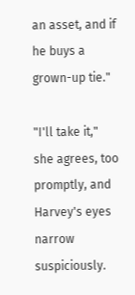an asset, and if he buys a grown-up tie."

"I'll take it," she agrees, too promptly, and Harvey's eyes narrow suspiciously.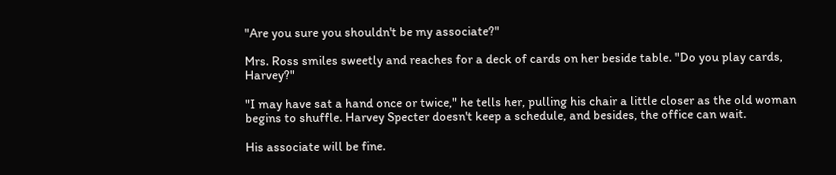"Are you sure you shouldn't be my associate?"

Mrs. Ross smiles sweetly and reaches for a deck of cards on her beside table. "Do you play cards, Harvey?"

"I may have sat a hand once or twice," he tells her, pulling his chair a little closer as the old woman begins to shuffle. Harvey Specter doesn't keep a schedule, and besides, the office can wait.

His associate will be fine.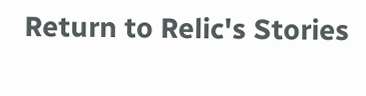Return to Relic's Stories